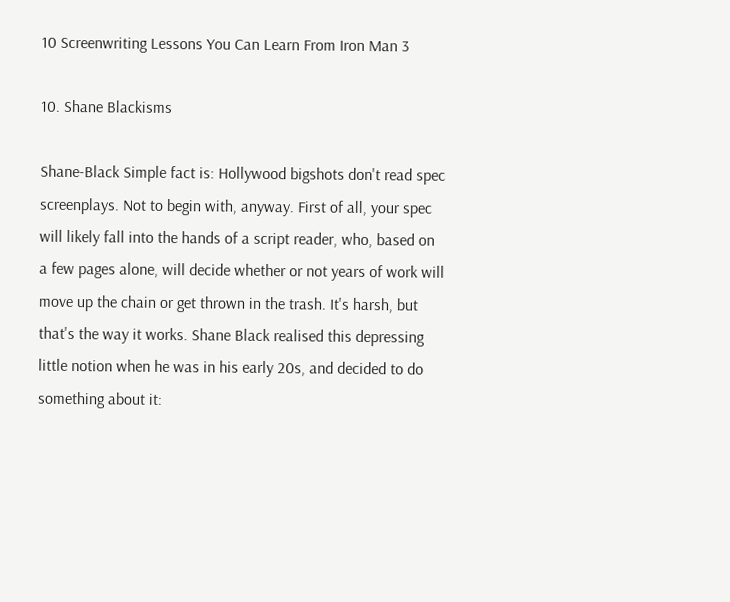10 Screenwriting Lessons You Can Learn From Iron Man 3

10. Shane Blackisms

Shane-Black Simple fact is: Hollywood bigshots don't read spec screenplays. Not to begin with, anyway. First of all, your spec will likely fall into the hands of a script reader, who, based on a few pages alone, will decide whether or not years of work will move up the chain or get thrown in the trash. It's harsh, but that's the way it works. Shane Black realised this depressing little notion when he was in his early 20s, and decided to do something about it: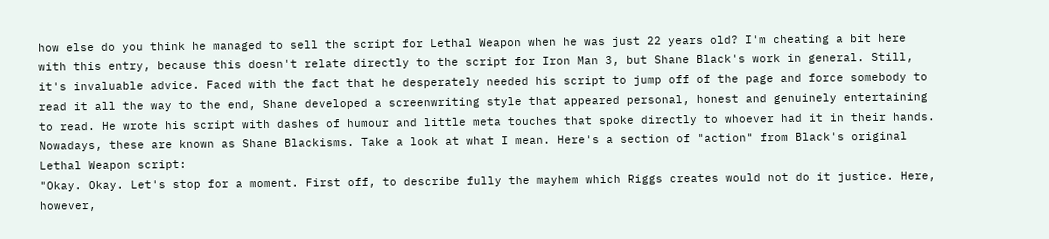how else do you think he managed to sell the script for Lethal Weapon when he was just 22 years old? I'm cheating a bit here with this entry, because this doesn't relate directly to the script for Iron Man 3, but Shane Black's work in general. Still, it's invaluable advice. Faced with the fact that he desperately needed his script to jump off of the page and force somebody to read it all the way to the end, Shane developed a screenwriting style that appeared personal, honest and genuinely entertaining to read. He wrote his script with dashes of humour and little meta touches that spoke directly to whoever had it in their hands. Nowadays, these are known as Shane Blackisms. Take a look at what I mean. Here's a section of "action" from Black's original Lethal Weapon script:
"Okay. Okay. Let's stop for a moment. First off, to describe fully the mayhem which Riggs creates would not do it justice. Here, however,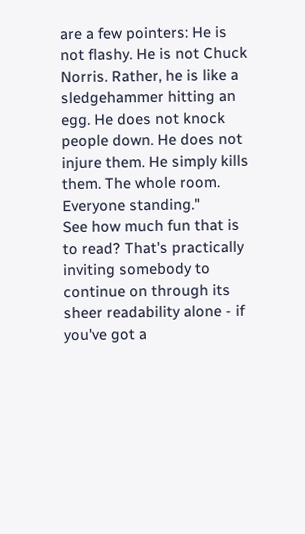are a few pointers: He is not flashy. He is not Chuck Norris. Rather, he is like a sledgehammer hitting an egg. He does not knock people down. He does not injure them. He simply kills them. The whole room. Everyone standing."
See how much fun that is to read? That's practically inviting somebody to continue on through its sheer readability alone - if you've got a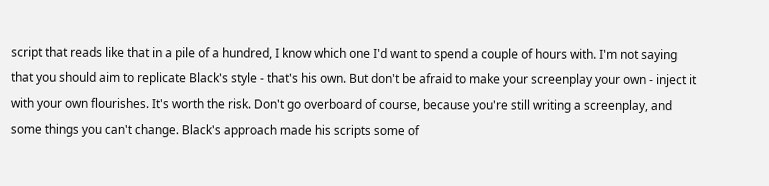script that reads like that in a pile of a hundred, I know which one I'd want to spend a couple of hours with. I'm not saying that you should aim to replicate Black's style - that's his own. But don't be afraid to make your screenplay your own - inject it with your own flourishes. It's worth the risk. Don't go overboard of course, because you're still writing a screenplay, and some things you can't change. Black's approach made his scripts some of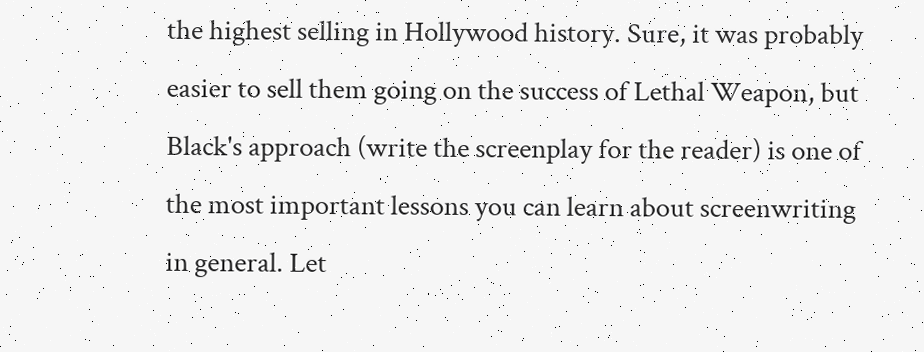the highest selling in Hollywood history. Sure, it was probably easier to sell them going on the success of Lethal Weapon, but Black's approach (write the screenplay for the reader) is one of the most important lessons you can learn about screenwriting in general. Let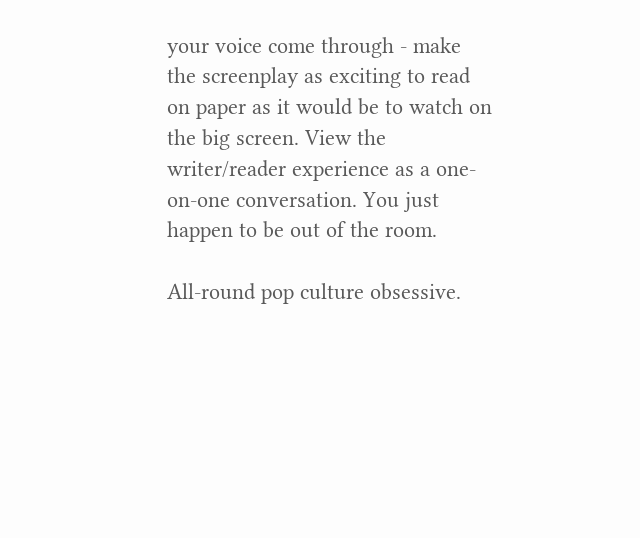your voice come through - make the screenplay as exciting to read on paper as it would be to watch on the big screen. View the writer/reader experience as a one-on-one conversation. You just happen to be out of the room.

All-round pop culture obsessive.